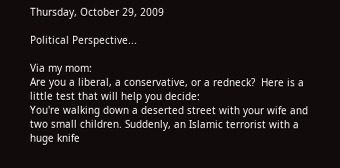Thursday, October 29, 2009

Political Perspective...

Via my mom:
Are you a liberal, a conservative, or a redneck?  Here is a little test that will help you decide:
You're walking down a deserted street with your wife and two small children. Suddenly, an Islamic terrorist with a huge knife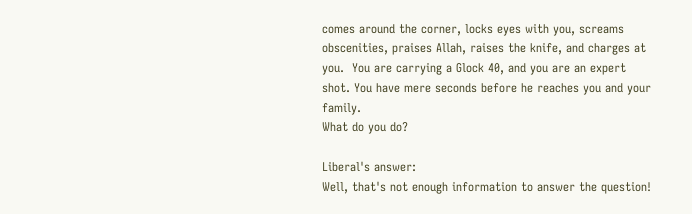comes around the corner, locks eyes with you, screams obscenities, praises Allah, raises the knife, and charges at you.  You are carrying a Glock 40, and you are an expert shot. You have mere seconds before he reaches you and your family.
What do you do?

Liberal's answer:
Well, that's not enough information to answer the question!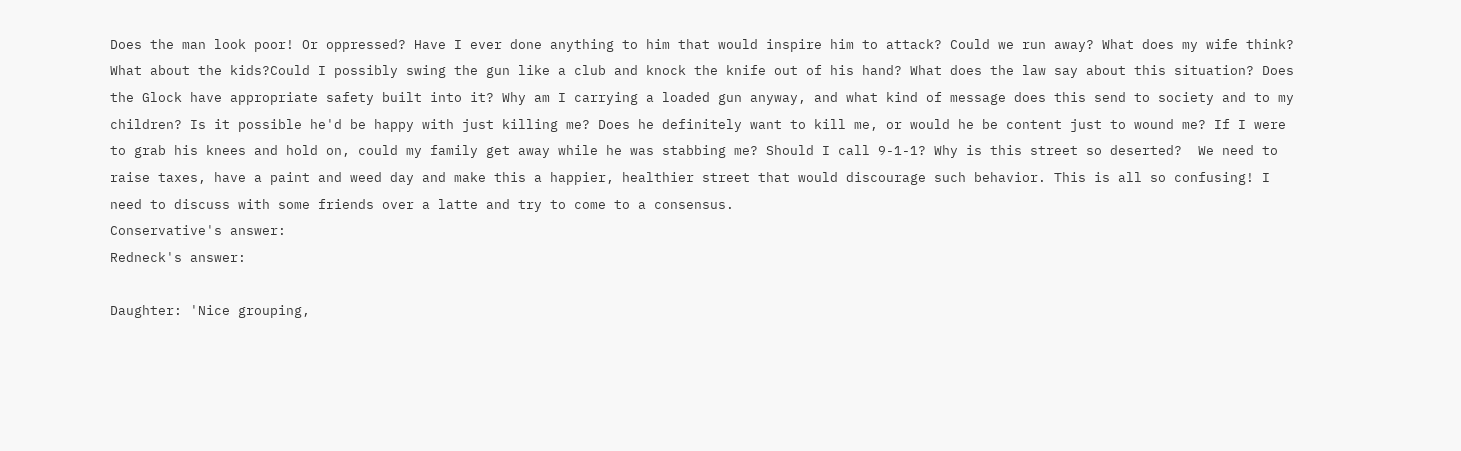Does the man look poor! Or oppressed? Have I ever done anything to him that would inspire him to attack? Could we run away? What does my wife think? What about the kids?Could I possibly swing the gun like a club and knock the knife out of his hand? What does the law say about this situation? Does the Glock have appropriate safety built into it? Why am I carrying a loaded gun anyway, and what kind of message does this send to society and to my children? Is it possible he'd be happy with just killing me? Does he definitely want to kill me, or would he be content just to wound me? If I were to grab his knees and hold on, could my family get away while he was stabbing me? Should I call 9-1-1? Why is this street so deserted?  We need to raise taxes, have a paint and weed day and make this a happier, healthier street that would discourage such behavior. This is all so confusing! I need to discuss with some friends over a latte and try to come to a consensus.
Conservative's answer:
Redneck's answer:

Daughter: 'Nice grouping,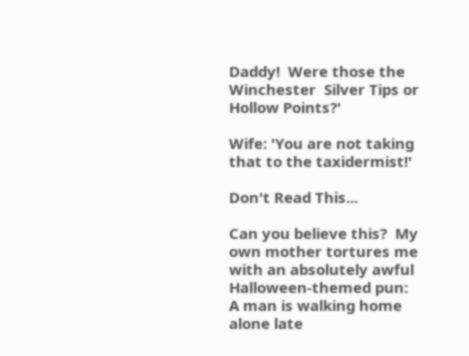Daddy!  Were those the Winchester  Silver Tips or Hollow Points?'

Wife: 'You are not taking that to the taxidermist!'

Don't Read This...

Can you believe this?  My own mother tortures me with an absolutely awful Halloween-themed pun:
A man is walking home   alone late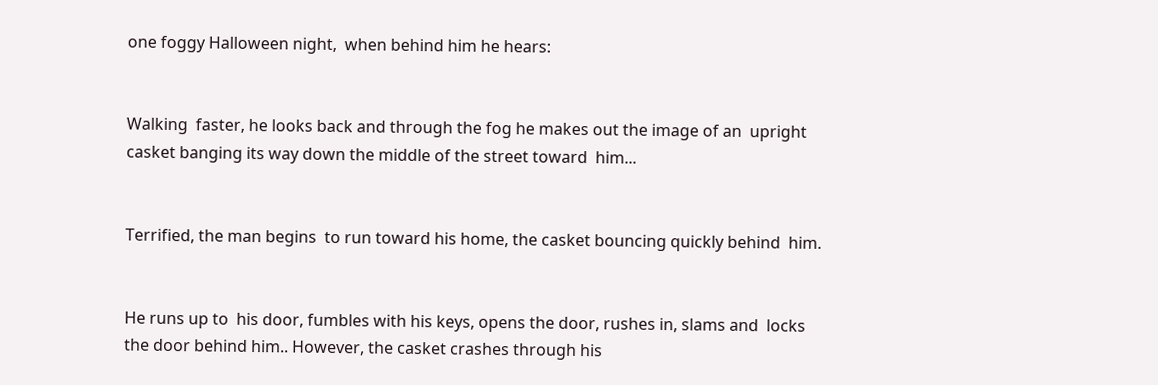one foggy Halloween night,  when behind him he hears:


Walking  faster, he looks back and through the fog he makes out the image of an  upright casket banging its way down the middle of the street toward  him...


Terrified, the man begins  to run toward his home, the casket bouncing quickly behind  him.


He runs up to  his door, fumbles with his keys, opens the door, rushes in, slams and  locks the door behind him.. However, the casket crashes through his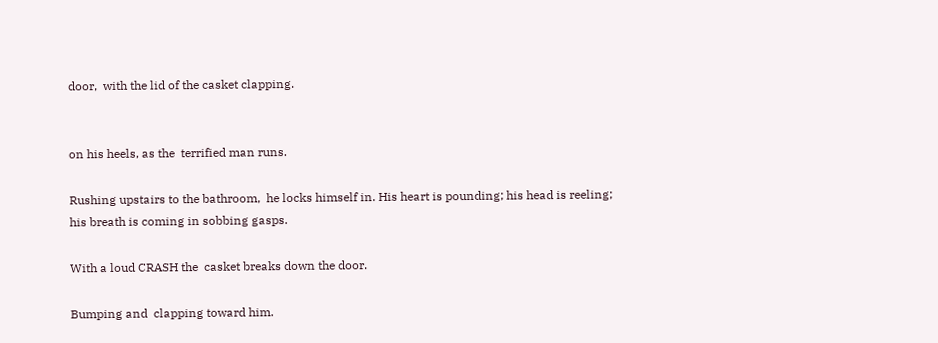door,  with the lid of the casket clapping.


on his heels, as the  terrified man runs.

Rushing upstairs to the bathroom,  he locks himself in. His heart is pounding; his head is reeling; his breath is coming in sobbing gasps.

With a loud CRASH the  casket breaks down the door.

Bumping and  clapping toward him.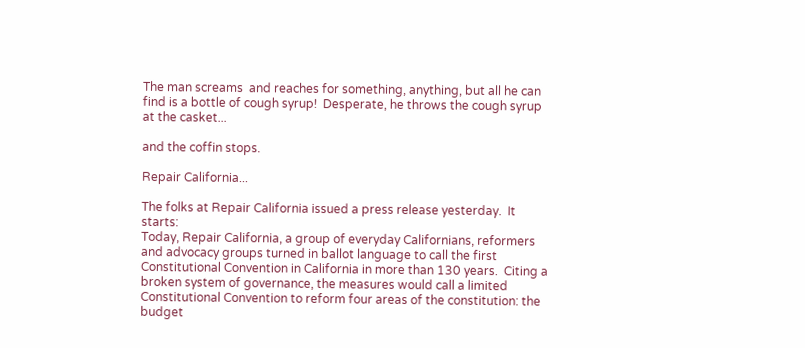The man screams  and reaches for something, anything, but all he can find is a bottle of cough syrup!  Desperate, he throws the cough syrup at the casket...

and the coffin stops.

Repair California...

The folks at Repair California issued a press release yesterday.  It starts:
Today, Repair California, a group of everyday Californians, reformers and advocacy groups turned in ballot language to call the first Constitutional Convention in California in more than 130 years.  Citing a broken system of governance, the measures would call a limited Constitutional Convention to reform four areas of the constitution: the budget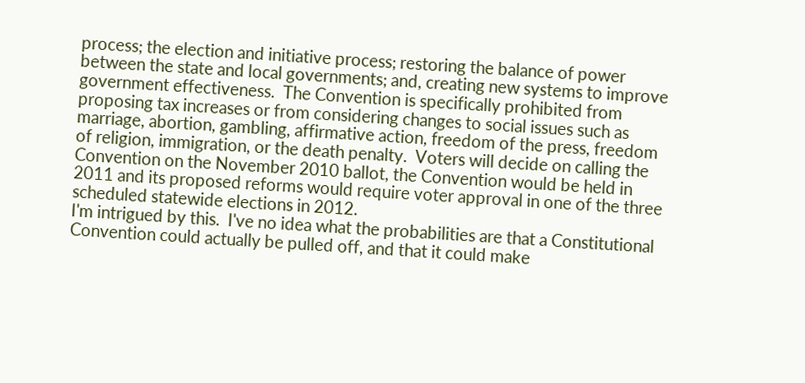process; the election and initiative process; restoring the balance of power between the state and local governments; and, creating new systems to improve government effectiveness.  The Convention is specifically prohibited from proposing tax increases or from considering changes to social issues such as marriage, abortion, gambling, affirmative action, freedom of the press, freedom of religion, immigration, or the death penalty.  Voters will decide on calling the Convention on the November 2010 ballot, the Convention would be held in 2011 and its proposed reforms would require voter approval in one of the three scheduled statewide elections in 2012.
I'm intrigued by this.  I've no idea what the probabilities are that a Constitutional Convention could actually be pulled off, and that it could make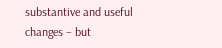substantive and useful changes – but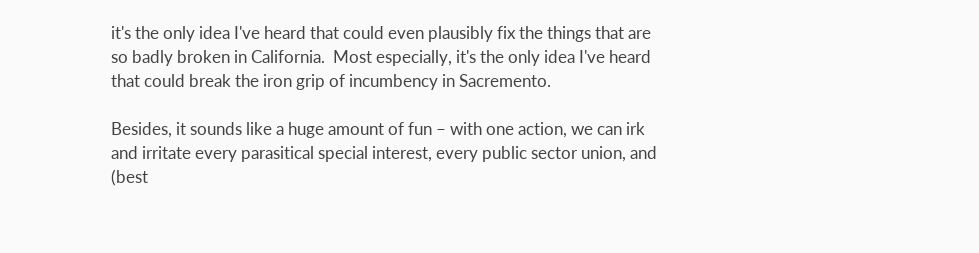it's the only idea I've heard that could even plausibly fix the things that are so badly broken in California.  Most especially, it's the only idea I've heard that could break the iron grip of incumbency in Sacremento.

Besides, it sounds like a huge amount of fun – with one action, we can irk and irritate every parasitical special interest, every public sector union, and (best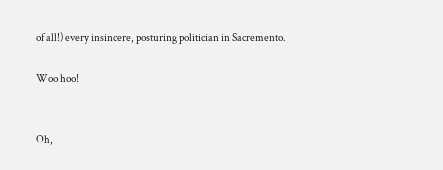of all!) every insincere, posturing politician in Sacremento.

Woo hoo!


Oh,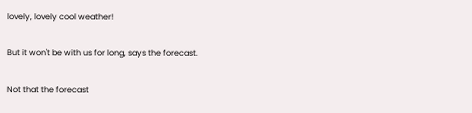lovely, lovely cool weather!

But it won't be with us for long, says the forecast.

Not that the forecast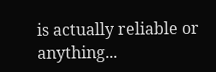is actually reliable or anything...